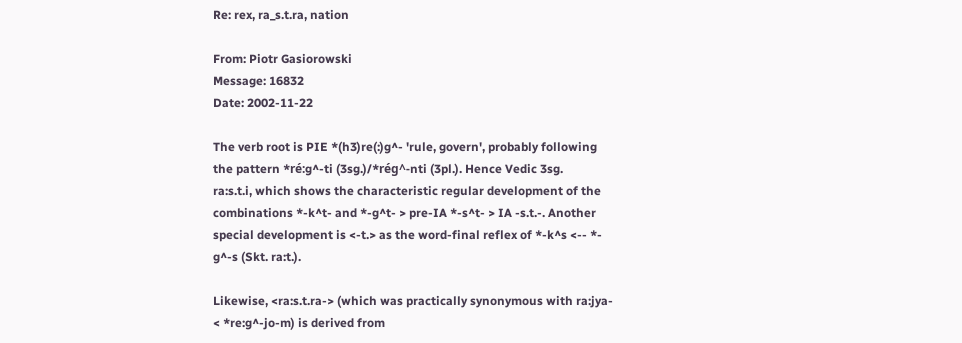Re: rex, ra_s.t.ra, nation

From: Piotr Gasiorowski
Message: 16832
Date: 2002-11-22

The verb root is PIE *(h3)re(:)g^- 'rule, govern', probably following
the pattern *ré:g^-ti (3sg.)/*rég^-nti (3pl.). Hence Vedic 3sg.
ra:s.t.i, which shows the characteristic regular development of the
combinations *-k^t- and *-g^t- > pre-IA *-s^t- > IA -s.t.-. Another
special development is <-t.> as the word-final reflex of *-k^s <-- *-
g^-s (Skt. ra:t.).

Likewise, <ra:s.t.ra-> (which was practically synonymous with ra:jya-
< *re:g^-jo-m) is derived from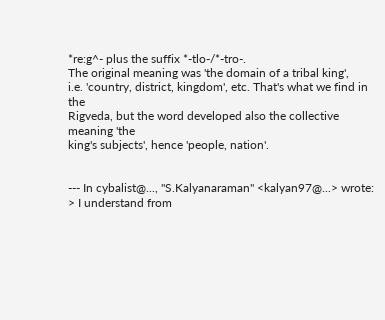*re:g^- plus the suffix *-tlo-/*-tro-.
The original meaning was 'the domain of a tribal king',
i.e. 'country, district, kingdom', etc. That's what we find in the
Rigveda, but the word developed also the collective meaning 'the
king's subjects', hence 'people, nation'.


--- In cybalist@..., "S.Kalyanaraman" <kalyan97@...> wrote:
> I understand from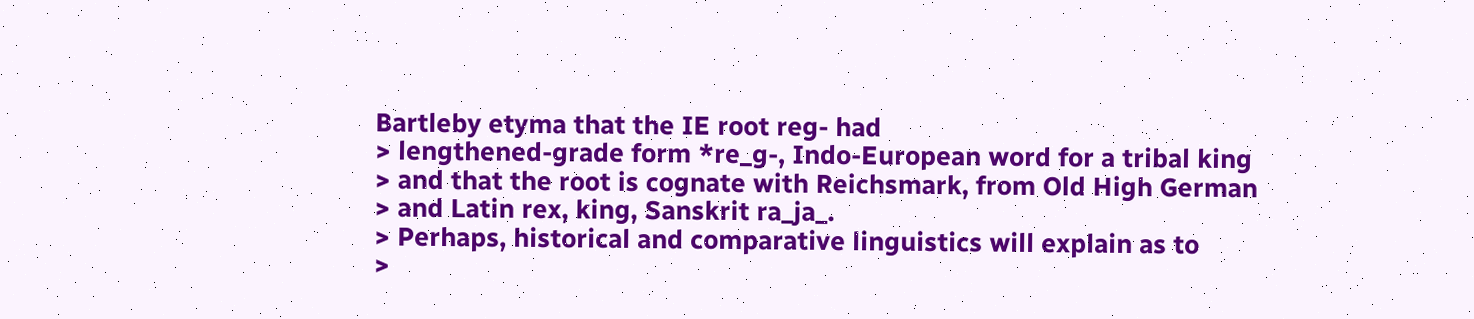Bartleby etyma that the IE root reg- had
> lengthened-grade form *re_g-, Indo-European word for a tribal king
> and that the root is cognate with Reichsmark, from Old High German
> and Latin rex, king, Sanskrit ra_ja_.
> Perhaps, historical and comparative linguistics will explain as to
>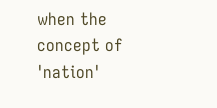when the concept of 'nation'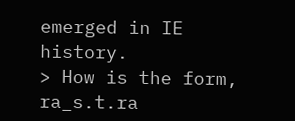emerged in IE history.
> How is the form, ra_s.t.ra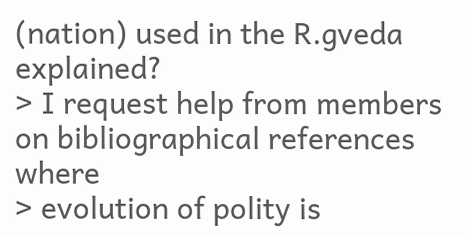(nation) used in the R.gveda explained?
> I request help from members on bibliographical references where
> evolution of polity is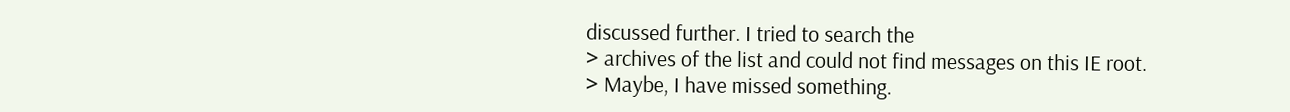discussed further. I tried to search the
> archives of the list and could not find messages on this IE root.
> Maybe, I have missed something.